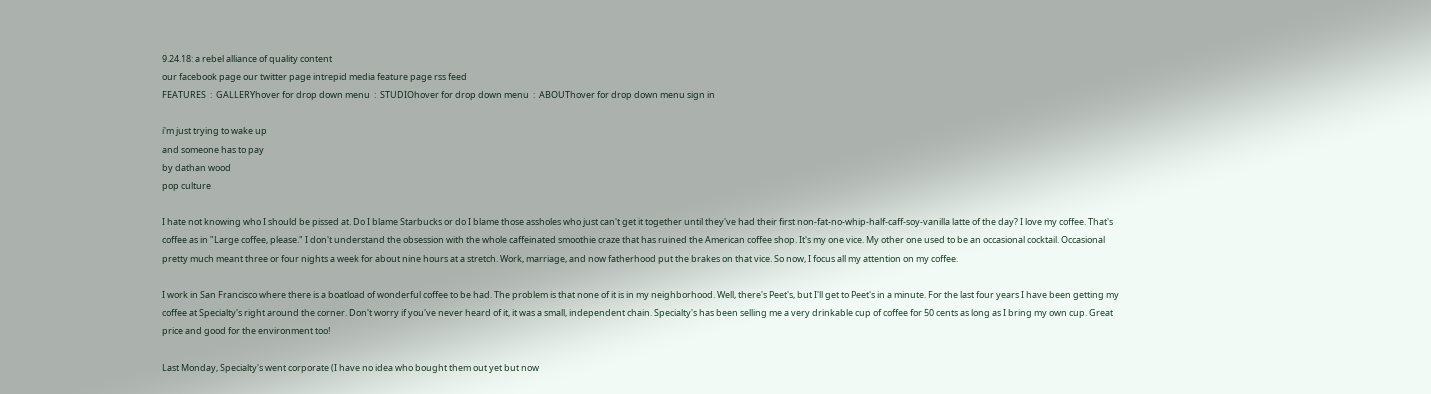9.24.18: a rebel alliance of quality content
our facebook page our twitter page intrepid media feature page rss feed
FEATURES  :  GALLERYhover for drop down menu  :  STUDIOhover for drop down menu  :  ABOUThover for drop down menu sign in

i'm just trying to wake up
and someone has to pay
by dathan wood
pop culture

I hate not knowing who I should be pissed at. Do I blame Starbucks or do I blame those assholes who just can't get it together until they've had their first non-fat-no-whip-half-caff-soy-vanilla latte of the day? I love my coffee. That's coffee as in "Large coffee, please." I don't understand the obsession with the whole caffeinated smoothie craze that has ruined the American coffee shop. It's my one vice. My other one used to be an occasional cocktail. Occasional pretty much meant three or four nights a week for about nine hours at a stretch. Work, marriage, and now fatherhood put the brakes on that vice. So now, I focus all my attention on my coffee.

I work in San Francisco where there is a boatload of wonderful coffee to be had. The problem is that none of it is in my neighborhood. Well, there's Peet's, but I'll get to Peet's in a minute. For the last four years I have been getting my coffee at Specialty's right around the corner. Don't worry if you've never heard of it, it was a small, independent chain. Specialty's has been selling me a very drinkable cup of coffee for 50 cents as long as I bring my own cup. Great price and good for the environment too!

Last Monday, Specialty's went corporate (I have no idea who bought them out yet but now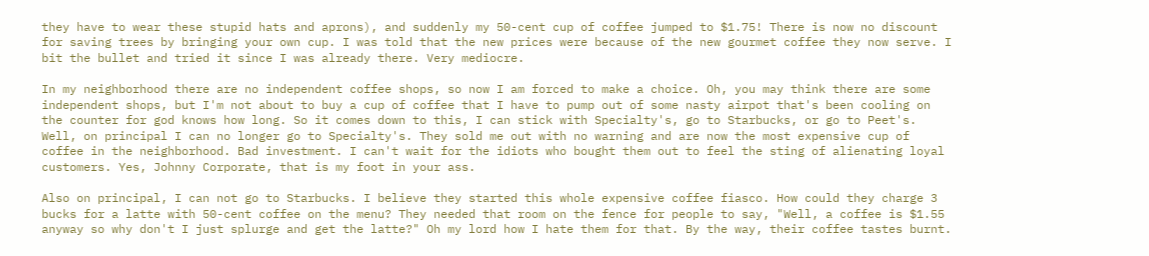they have to wear these stupid hats and aprons), and suddenly my 50-cent cup of coffee jumped to $1.75! There is now no discount for saving trees by bringing your own cup. I was told that the new prices were because of the new gourmet coffee they now serve. I bit the bullet and tried it since I was already there. Very mediocre.

In my neighborhood there are no independent coffee shops, so now I am forced to make a choice. Oh, you may think there are some independent shops, but I'm not about to buy a cup of coffee that I have to pump out of some nasty airpot that's been cooling on the counter for god knows how long. So it comes down to this, I can stick with Specialty's, go to Starbucks, or go to Peet's. Well, on principal I can no longer go to Specialty's. They sold me out with no warning and are now the most expensive cup of coffee in the neighborhood. Bad investment. I can't wait for the idiots who bought them out to feel the sting of alienating loyal customers. Yes, Johnny Corporate, that is my foot in your ass.

Also on principal, I can not go to Starbucks. I believe they started this whole expensive coffee fiasco. How could they charge 3 bucks for a latte with 50-cent coffee on the menu? They needed that room on the fence for people to say, "Well, a coffee is $1.55 anyway so why don't I just splurge and get the latte?" Oh my lord how I hate them for that. By the way, their coffee tastes burnt.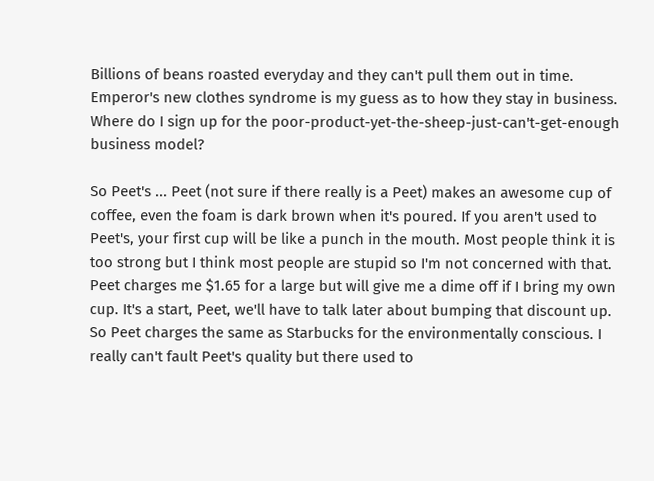Billions of beans roasted everyday and they can't pull them out in time. Emperor's new clothes syndrome is my guess as to how they stay in business. Where do I sign up for the poor-product-yet-the-sheep-just-can't-get-enough business model?

So Peet's ... Peet (not sure if there really is a Peet) makes an awesome cup of coffee, even the foam is dark brown when it's poured. If you aren't used to Peet's, your first cup will be like a punch in the mouth. Most people think it is too strong but I think most people are stupid so I'm not concerned with that. Peet charges me $1.65 for a large but will give me a dime off if I bring my own cup. It's a start, Peet, we'll have to talk later about bumping that discount up. So Peet charges the same as Starbucks for the environmentally conscious. I really can't fault Peet's quality but there used to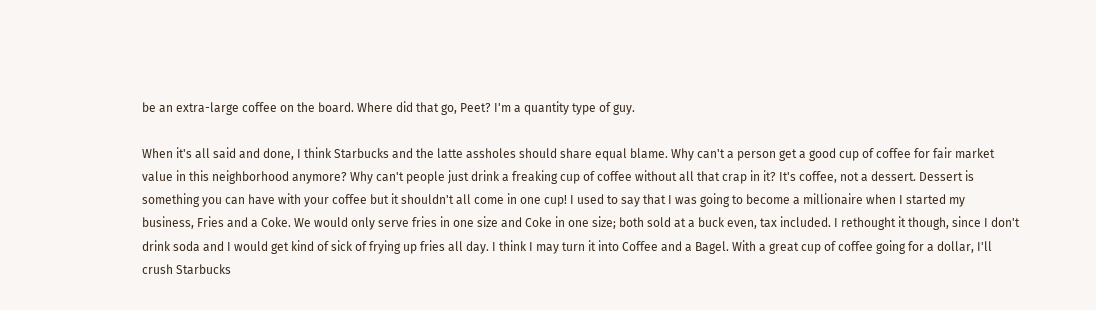be an extra-large coffee on the board. Where did that go, Peet? I'm a quantity type of guy.

When it's all said and done, I think Starbucks and the latte assholes should share equal blame. Why can't a person get a good cup of coffee for fair market value in this neighborhood anymore? Why can't people just drink a freaking cup of coffee without all that crap in it? It's coffee, not a dessert. Dessert is something you can have with your coffee but it shouldn't all come in one cup! I used to say that I was going to become a millionaire when I started my business, Fries and a Coke. We would only serve fries in one size and Coke in one size; both sold at a buck even, tax included. I rethought it though, since I don't drink soda and I would get kind of sick of frying up fries all day. I think I may turn it into Coffee and a Bagel. With a great cup of coffee going for a dollar, I'll crush Starbucks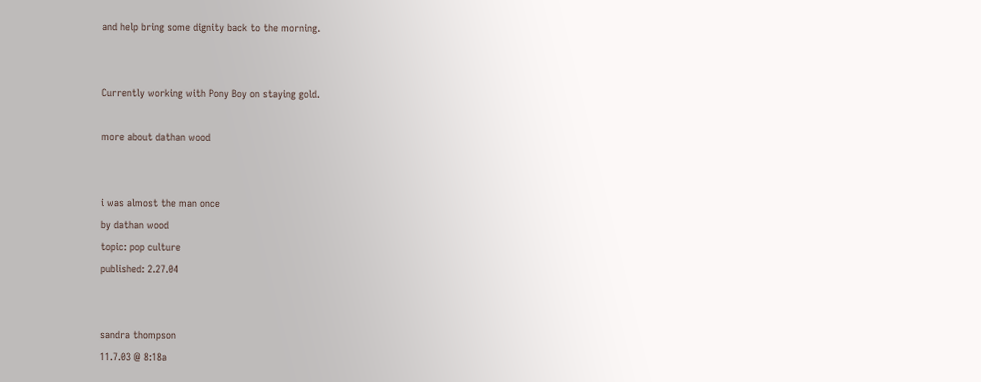and help bring some dignity back to the morning.


Currently working with Pony Boy on staying gold.

more about dathan wood


i was almost the man once
by dathan wood
topic: pop culture
published: 2.27.04


sandra thompson
11.7.03 @ 8:18a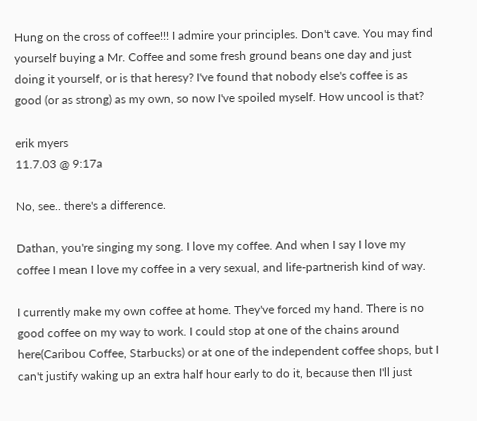Hung on the cross of coffee!!! I admire your principles. Don't cave. You may find yourself buying a Mr. Coffee and some fresh ground beans one day and just doing it yourself, or is that heresy? I've found that nobody else's coffee is as good (or as strong) as my own, so now I've spoiled myself. How uncool is that?

erik myers
11.7.03 @ 9:17a

No, see.. there's a difference.

Dathan, you're singing my song. I love my coffee. And when I say I love my coffee I mean I love my coffee in a very sexual, and life-partnerish kind of way.

I currently make my own coffee at home. They've forced my hand. There is no good coffee on my way to work. I could stop at one of the chains around here(Caribou Coffee, Starbucks) or at one of the independent coffee shops, but I can't justify waking up an extra half hour early to do it, because then I'll just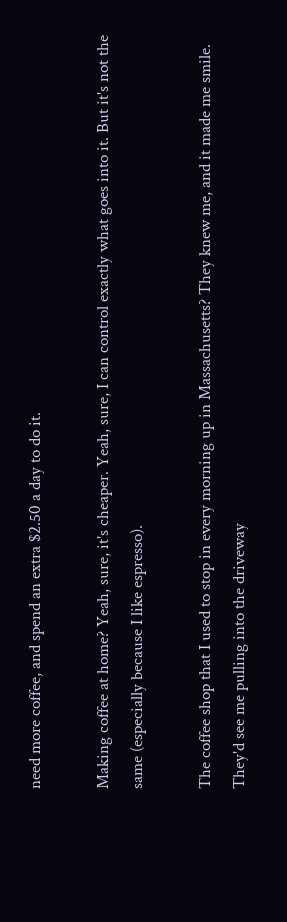need more coffee, and spend an extra $2.50 a day to do it.

Making coffee at home? Yeah, sure, it's cheaper. Yeah, sure, I can control exactly what goes into it. But it's not the same (especially because I like espresso).

The coffee shop that I used to stop in every morning up in Massachusetts? They knew me, and it made me smile. They'd see me pulling into the driveway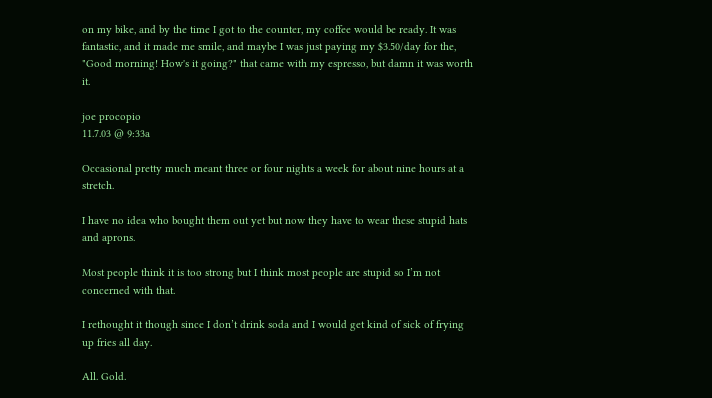on my bike, and by the time I got to the counter, my coffee would be ready. It was fantastic, and it made me smile, and maybe I was just paying my $3.50/day for the, "Good morning! How's it going?" that came with my espresso, but damn it was worth it.

joe procopio
11.7.03 @ 9:33a

Occasional pretty much meant three or four nights a week for about nine hours at a stretch.

I have no idea who bought them out yet but now they have to wear these stupid hats and aprons.

Most people think it is too strong but I think most people are stupid so I’m not concerned with that.

I rethought it though since I don’t drink soda and I would get kind of sick of frying up fries all day.

All. Gold.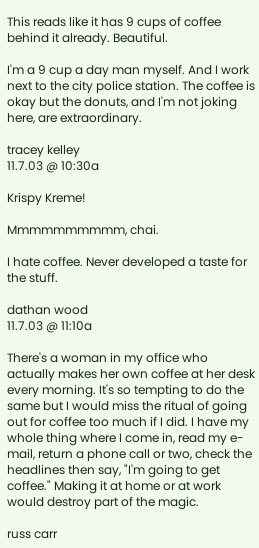This reads like it has 9 cups of coffee behind it already. Beautiful.

I'm a 9 cup a day man myself. And I work next to the city police station. The coffee is okay but the donuts, and I'm not joking here, are extraordinary.

tracey kelley
11.7.03 @ 10:30a

Krispy Kreme!

Mmmmmmmmmm, chai.

I hate coffee. Never developed a taste for the stuff.

dathan wood
11.7.03 @ 11:10a

There's a woman in my office who actually makes her own coffee at her desk every morning. It's so tempting to do the same but I would miss the ritual of going out for coffee too much if I did. I have my whole thing where I come in, read my e-mail, return a phone call or two, check the headlines then say, "I'm going to get coffee." Making it at home or at work would destroy part of the magic.

russ carr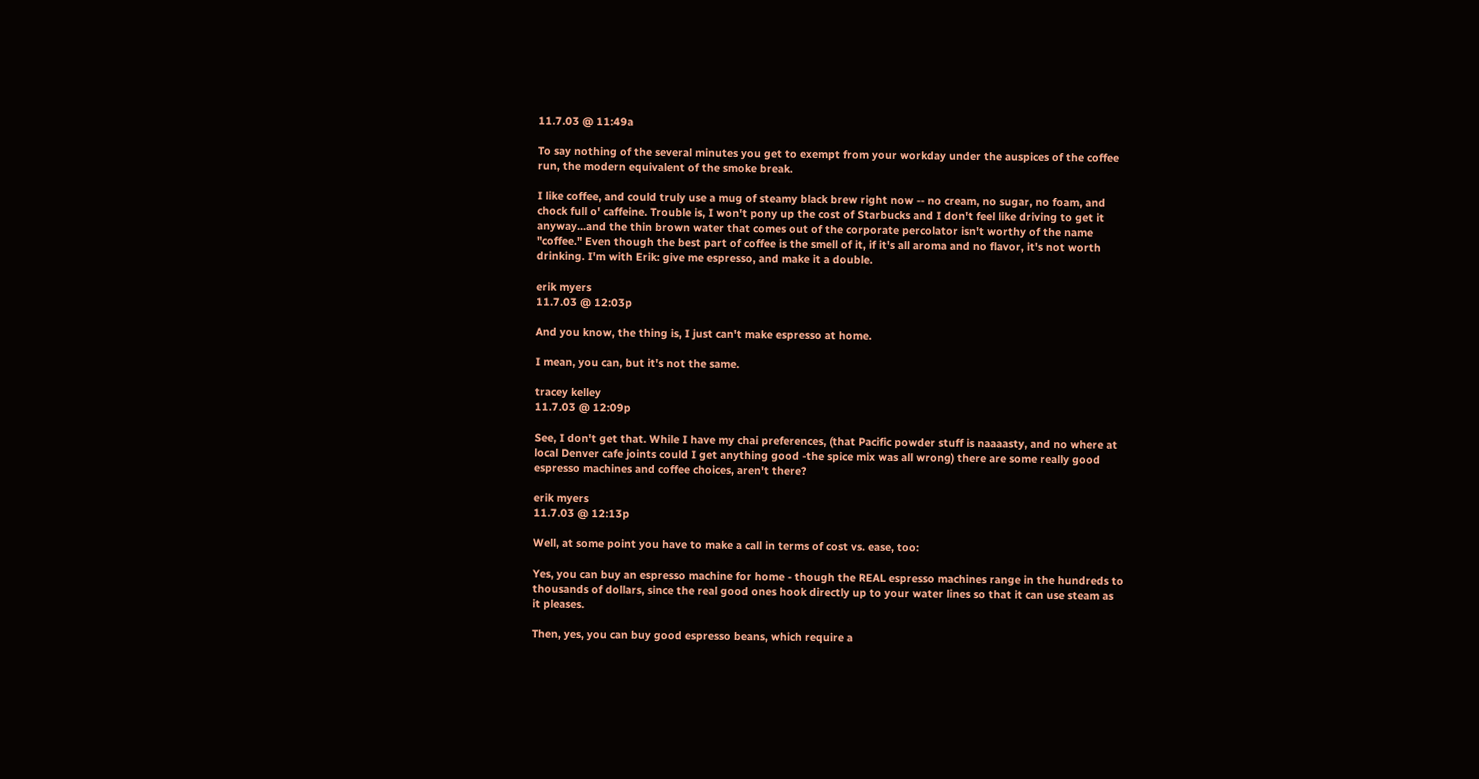11.7.03 @ 11:49a

To say nothing of the several minutes you get to exempt from your workday under the auspices of the coffee run, the modern equivalent of the smoke break.

I like coffee, and could truly use a mug of steamy black brew right now -- no cream, no sugar, no foam, and chock full o' caffeine. Trouble is, I won't pony up the cost of Starbucks and I don't feel like driving to get it anyway...and the thin brown water that comes out of the corporate percolator isn't worthy of the name "coffee." Even though the best part of coffee is the smell of it, if it's all aroma and no flavor, it's not worth drinking. I'm with Erik: give me espresso, and make it a double.

erik myers
11.7.03 @ 12:03p

And you know, the thing is, I just can't make espresso at home.

I mean, you can, but it's not the same.

tracey kelley
11.7.03 @ 12:09p

See, I don't get that. While I have my chai preferences, (that Pacific powder stuff is naaaasty, and no where at local Denver cafe joints could I get anything good -the spice mix was all wrong) there are some really good espresso machines and coffee choices, aren't there?

erik myers
11.7.03 @ 12:13p

Well, at some point you have to make a call in terms of cost vs. ease, too:

Yes, you can buy an espresso machine for home - though the REAL espresso machines range in the hundreds to thousands of dollars, since the real good ones hook directly up to your water lines so that it can use steam as it pleases.

Then, yes, you can buy good espresso beans, which require a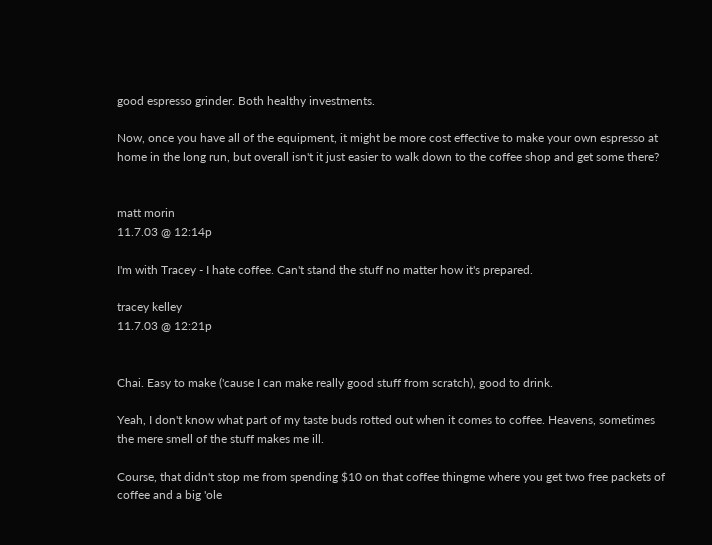good espresso grinder. Both healthy investments.

Now, once you have all of the equipment, it might be more cost effective to make your own espresso at home in the long run, but overall isn't it just easier to walk down to the coffee shop and get some there?


matt morin
11.7.03 @ 12:14p

I'm with Tracey - I hate coffee. Can't stand the stuff no matter how it's prepared.

tracey kelley
11.7.03 @ 12:21p


Chai. Easy to make ('cause I can make really good stuff from scratch), good to drink.

Yeah, I don't know what part of my taste buds rotted out when it comes to coffee. Heavens, sometimes the mere smell of the stuff makes me ill.

Course, that didn't stop me from spending $10 on that coffee thingme where you get two free packets of coffee and a big 'ole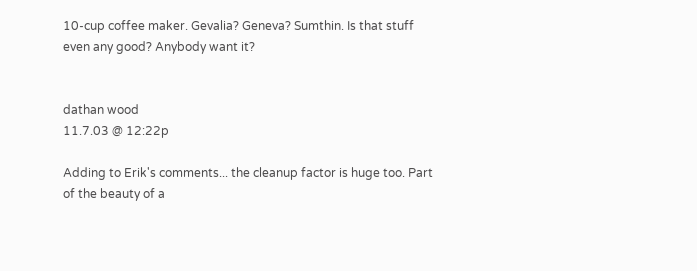10-cup coffee maker. Gevalia? Geneva? Sumthin. Is that stuff even any good? Anybody want it?


dathan wood
11.7.03 @ 12:22p

Adding to Erik's comments... the cleanup factor is huge too. Part of the beauty of a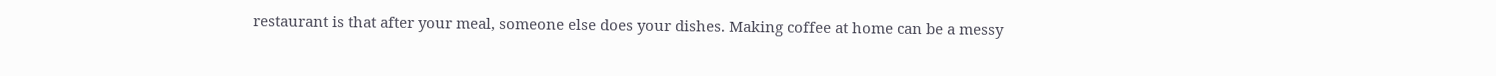restaurant is that after your meal, someone else does your dishes. Making coffee at home can be a messy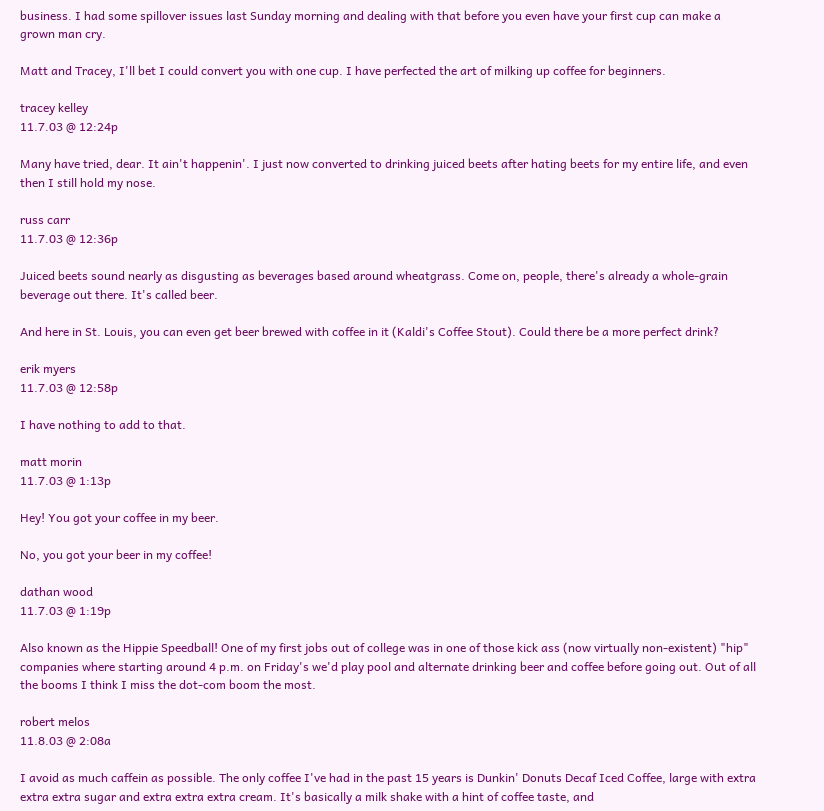business. I had some spillover issues last Sunday morning and dealing with that before you even have your first cup can make a grown man cry.

Matt and Tracey, I'll bet I could convert you with one cup. I have perfected the art of milking up coffee for beginners.

tracey kelley
11.7.03 @ 12:24p

Many have tried, dear. It ain't happenin'. I just now converted to drinking juiced beets after hating beets for my entire life, and even then I still hold my nose.

russ carr
11.7.03 @ 12:36p

Juiced beets sound nearly as disgusting as beverages based around wheatgrass. Come on, people, there's already a whole-grain beverage out there. It's called beer.

And here in St. Louis, you can even get beer brewed with coffee in it (Kaldi's Coffee Stout). Could there be a more perfect drink?

erik myers
11.7.03 @ 12:58p

I have nothing to add to that.

matt morin
11.7.03 @ 1:13p

Hey! You got your coffee in my beer.

No, you got your beer in my coffee!

dathan wood
11.7.03 @ 1:19p

Also known as the Hippie Speedball! One of my first jobs out of college was in one of those kick ass (now virtually non-existent) "hip" companies where starting around 4 p.m. on Friday's we'd play pool and alternate drinking beer and coffee before going out. Out of all the booms I think I miss the dot-com boom the most.

robert melos
11.8.03 @ 2:08a

I avoid as much caffein as possible. The only coffee I've had in the past 15 years is Dunkin' Donuts Decaf Iced Coffee, large with extra extra extra sugar and extra extra extra cream. It's basically a milk shake with a hint of coffee taste, and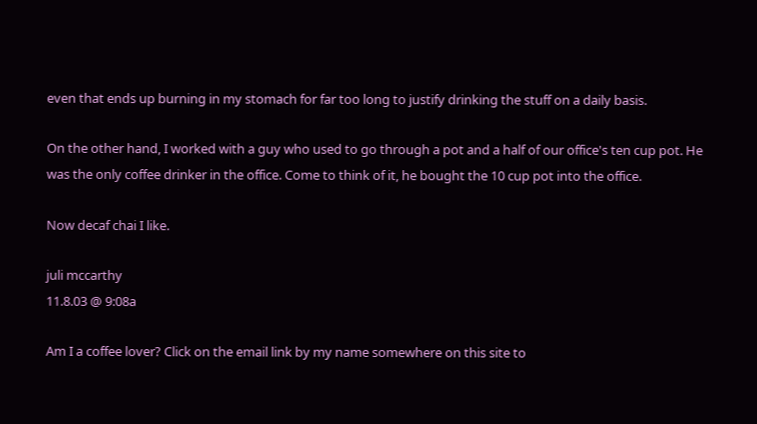even that ends up burning in my stomach for far too long to justify drinking the stuff on a daily basis.

On the other hand, I worked with a guy who used to go through a pot and a half of our office's ten cup pot. He was the only coffee drinker in the office. Come to think of it, he bought the 10 cup pot into the office.

Now decaf chai I like.

juli mccarthy
11.8.03 @ 9:08a

Am I a coffee lover? Click on the email link by my name somewhere on this site to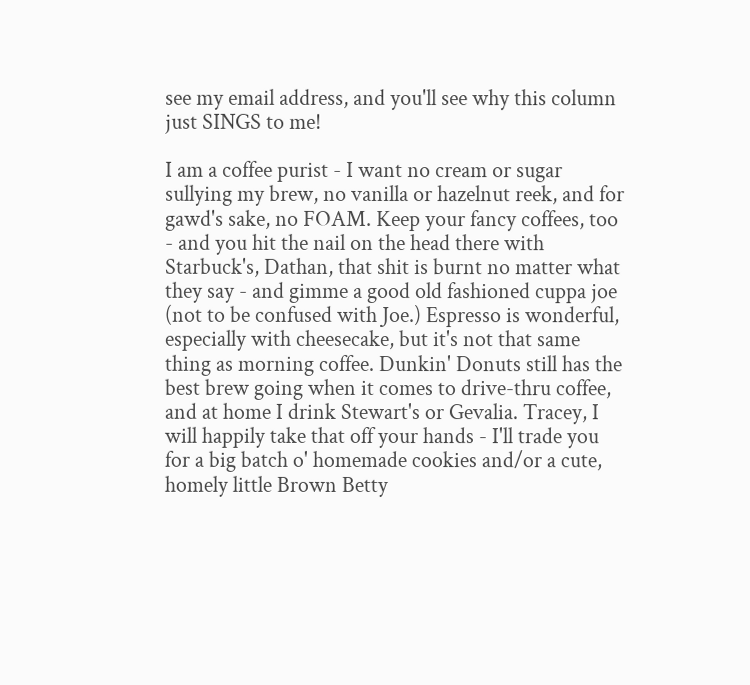see my email address, and you'll see why this column just SINGS to me!

I am a coffee purist - I want no cream or sugar sullying my brew, no vanilla or hazelnut reek, and for gawd's sake, no FOAM. Keep your fancy coffees, too - and you hit the nail on the head there with Starbuck's, Dathan, that shit is burnt no matter what they say - and gimme a good old fashioned cuppa joe (not to be confused with Joe.) Espresso is wonderful, especially with cheesecake, but it's not that same thing as morning coffee. Dunkin' Donuts still has the best brew going when it comes to drive-thru coffee, and at home I drink Stewart's or Gevalia. Tracey, I will happily take that off your hands - I'll trade you for a big batch o' homemade cookies and/or a cute, homely little Brown Betty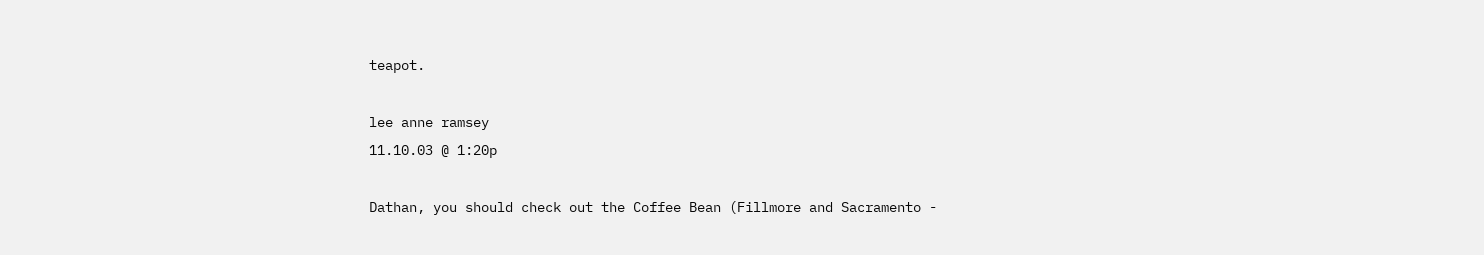teapot.

lee anne ramsey
11.10.03 @ 1:20p

Dathan, you should check out the Coffee Bean (Fillmore and Sacramento -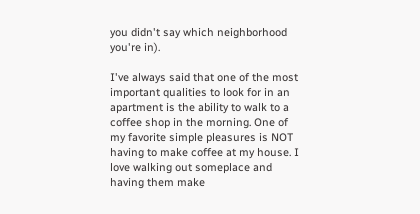you didn't say which neighborhood you're in).

I've always said that one of the most important qualities to look for in an apartment is the ability to walk to a coffee shop in the morning. One of my favorite simple pleasures is NOT having to make coffee at my house. I love walking out someplace and having them make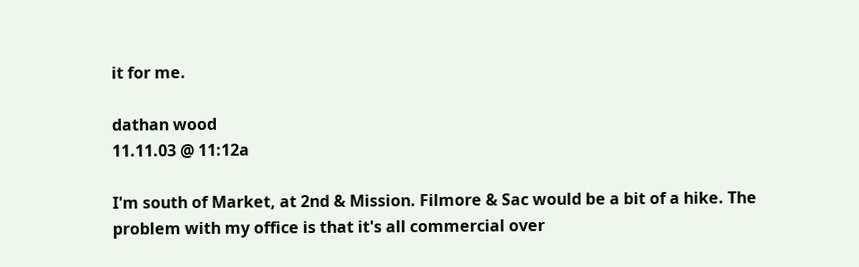it for me.

dathan wood
11.11.03 @ 11:12a

I'm south of Market, at 2nd & Mission. Filmore & Sac would be a bit of a hike. The problem with my office is that it's all commercial over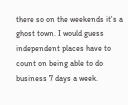there so on the weekends it's a ghost town. I would guess independent places have to count on being able to do business 7 days a week.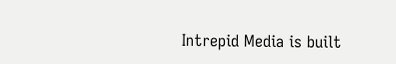Intrepid Media is built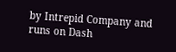by Intrepid Company and runs on Dash